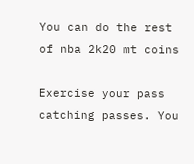You can do the rest of nba 2k20 mt coins

Exercise your pass catching passes. You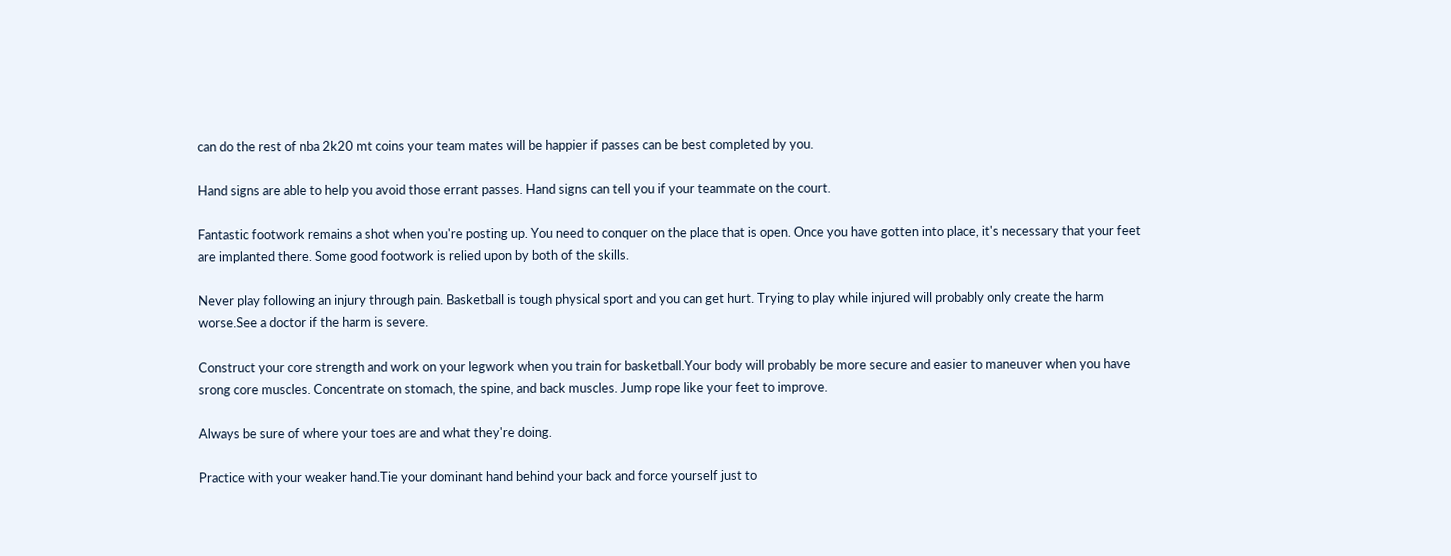can do the rest of nba 2k20 mt coins your team mates will be happier if passes can be best completed by you.

Hand signs are able to help you avoid those errant passes. Hand signs can tell you if your teammate on the court.

Fantastic footwork remains a shot when you're posting up. You need to conquer on the place that is open. Once you have gotten into place, it's necessary that your feet are implanted there. Some good footwork is relied upon by both of the skills.

Never play following an injury through pain. Basketball is tough physical sport and you can get hurt. Trying to play while injured will probably only create the harm worse.See a doctor if the harm is severe.

Construct your core strength and work on your legwork when you train for basketball.Your body will probably be more secure and easier to maneuver when you have srong core muscles. Concentrate on stomach, the spine, and back muscles. Jump rope like your feet to improve.

Always be sure of where your toes are and what they're doing.

Practice with your weaker hand.Tie your dominant hand behind your back and force yourself just to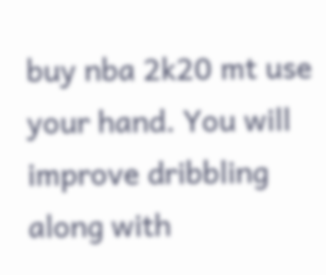buy nba 2k20 mt use your hand. You will improve dribbling along with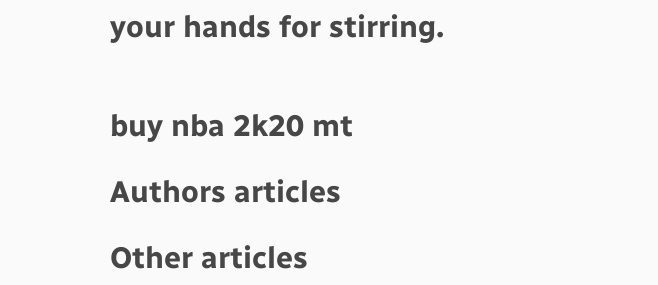your hands for stirring.


buy nba 2k20 mt

Authors articles

Other articles